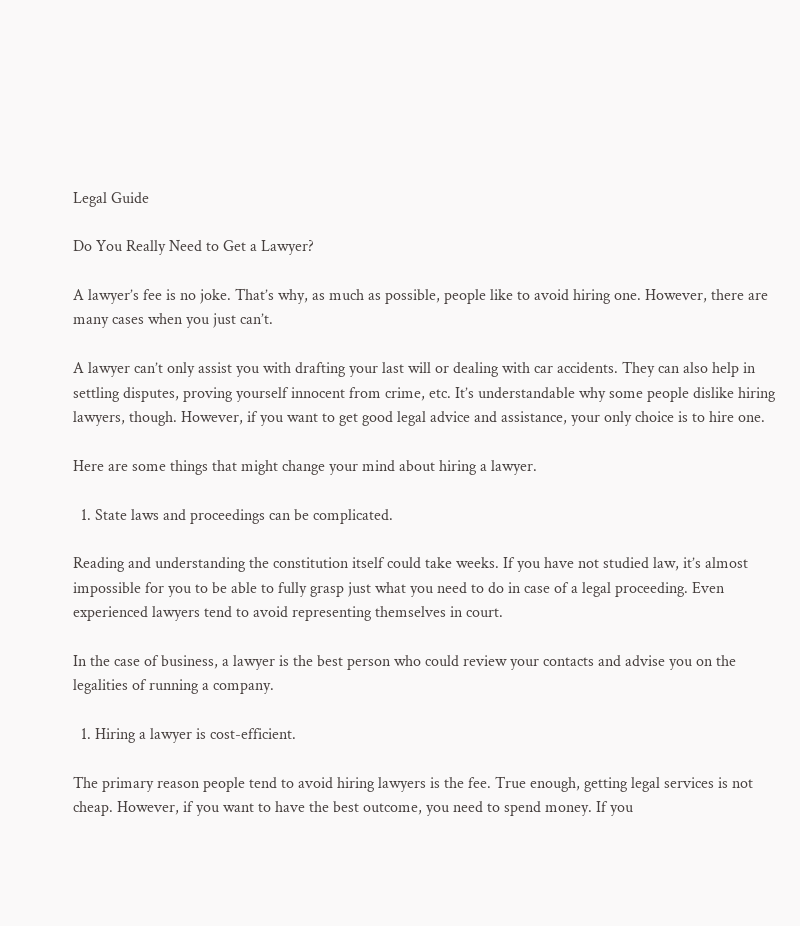Legal Guide

Do You Really Need to Get a Lawyer?

A lawyer’s fee is no joke. That’s why, as much as possible, people like to avoid hiring one. However, there are many cases when you just can’t.

A lawyer can’t only assist you with drafting your last will or dealing with car accidents. They can also help in settling disputes, proving yourself innocent from crime, etc. It’s understandable why some people dislike hiring lawyers, though. However, if you want to get good legal advice and assistance, your only choice is to hire one.

Here are some things that might change your mind about hiring a lawyer.

  1. State laws and proceedings can be complicated.

Reading and understanding the constitution itself could take weeks. If you have not studied law, it’s almost impossible for you to be able to fully grasp just what you need to do in case of a legal proceeding. Even experienced lawyers tend to avoid representing themselves in court.

In the case of business, a lawyer is the best person who could review your contacts and advise you on the legalities of running a company.

  1. Hiring a lawyer is cost-efficient.

The primary reason people tend to avoid hiring lawyers is the fee. True enough, getting legal services is not cheap. However, if you want to have the best outcome, you need to spend money. If you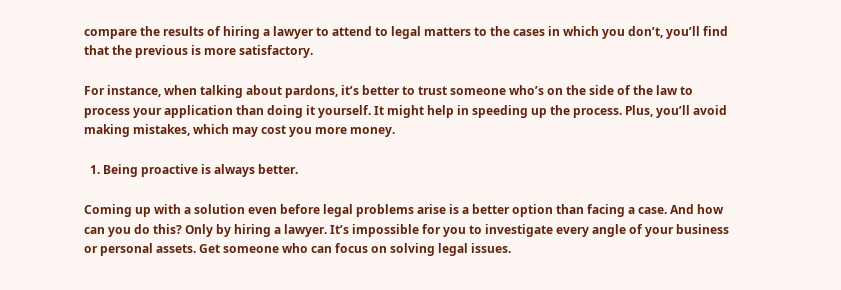compare the results of hiring a lawyer to attend to legal matters to the cases in which you don’t, you’ll find that the previous is more satisfactory.

For instance, when talking about pardons, it’s better to trust someone who’s on the side of the law to process your application than doing it yourself. It might help in speeding up the process. Plus, you’ll avoid making mistakes, which may cost you more money.

  1. Being proactive is always better.

Coming up with a solution even before legal problems arise is a better option than facing a case. And how can you do this? Only by hiring a lawyer. It’s impossible for you to investigate every angle of your business or personal assets. Get someone who can focus on solving legal issues.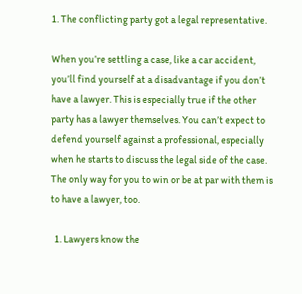1. The conflicting party got a legal representative.

When you’re settling a case, like a car accident, you’ll find yourself at a disadvantage if you don’t have a lawyer. This is especially true if the other party has a lawyer themselves. You can’t expect to defend yourself against a professional, especially when he starts to discuss the legal side of the case. The only way for you to win or be at par with them is to have a lawyer, too.

  1. Lawyers know the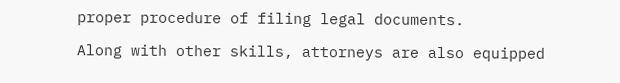proper procedure of filing legal documents.

Along with other skills, attorneys are also equipped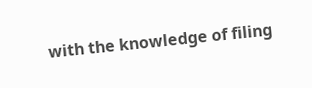with the knowledge of filing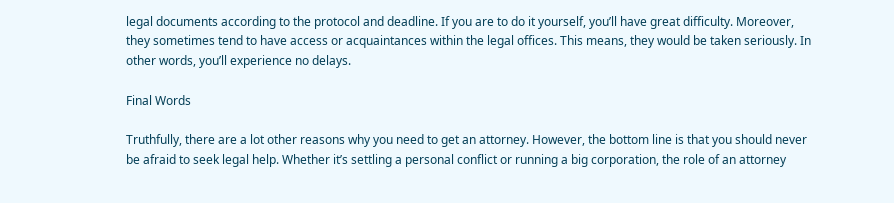legal documents according to the protocol and deadline. If you are to do it yourself, you’ll have great difficulty. Moreover, they sometimes tend to have access or acquaintances within the legal offices. This means, they would be taken seriously. In other words, you’ll experience no delays.

Final Words

Truthfully, there are a lot other reasons why you need to get an attorney. However, the bottom line is that you should never be afraid to seek legal help. Whether it’s settling a personal conflict or running a big corporation, the role of an attorney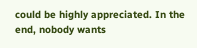could be highly appreciated. In the end, nobody wants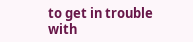to get in trouble with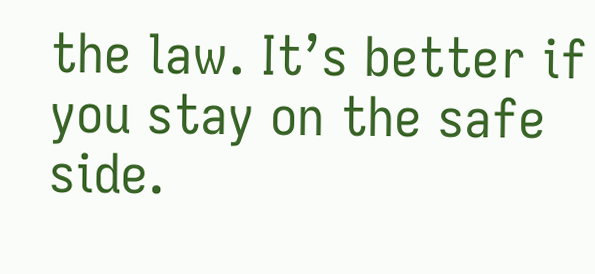the law. It’s better if you stay on the safe side.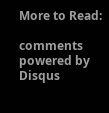More to Read:

comments powered by Disqus